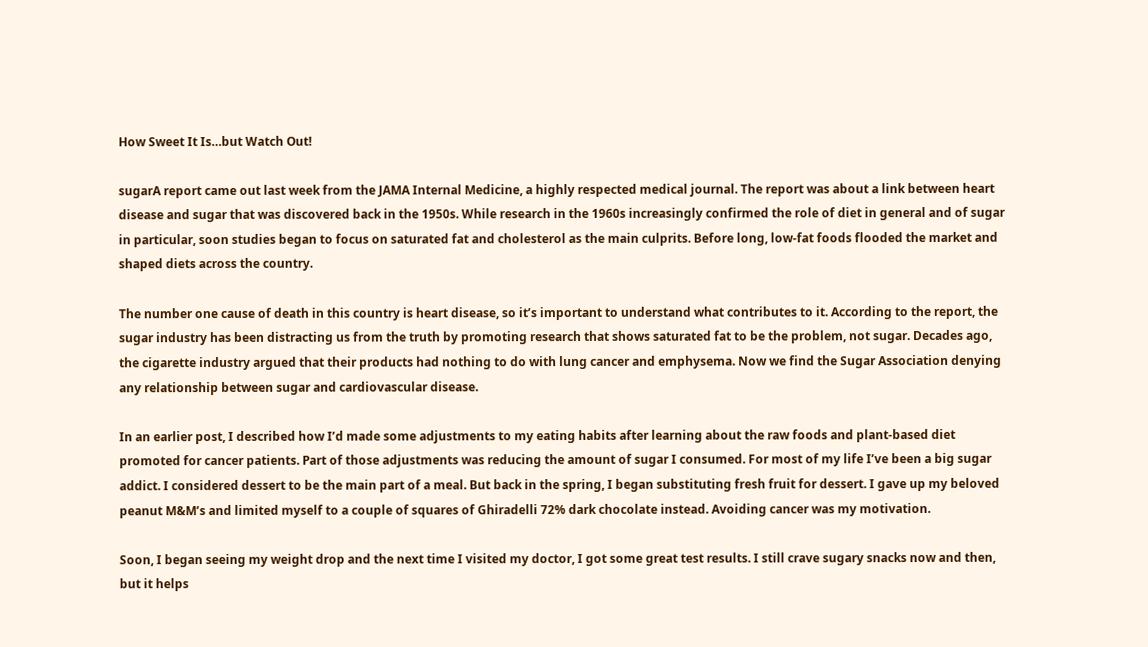How Sweet It Is…but Watch Out!

sugarA report came out last week from the JAMA Internal Medicine, a highly respected medical journal. The report was about a link between heart disease and sugar that was discovered back in the 1950s. While research in the 1960s increasingly confirmed the role of diet in general and of sugar in particular, soon studies began to focus on saturated fat and cholesterol as the main culprits. Before long, low-fat foods flooded the market and shaped diets across the country.

The number one cause of death in this country is heart disease, so it’s important to understand what contributes to it. According to the report, the sugar industry has been distracting us from the truth by promoting research that shows saturated fat to be the problem, not sugar. Decades ago, the cigarette industry argued that their products had nothing to do with lung cancer and emphysema. Now we find the Sugar Association denying any relationship between sugar and cardiovascular disease.

In an earlier post, I described how I’d made some adjustments to my eating habits after learning about the raw foods and plant-based diet promoted for cancer patients. Part of those adjustments was reducing the amount of sugar I consumed. For most of my life I’ve been a big sugar addict. I considered dessert to be the main part of a meal. But back in the spring, I began substituting fresh fruit for dessert. I gave up my beloved peanut M&M’s and limited myself to a couple of squares of Ghiradelli 72% dark chocolate instead. Avoiding cancer was my motivation.

Soon, I began seeing my weight drop and the next time I visited my doctor, I got some great test results. I still crave sugary snacks now and then, but it helps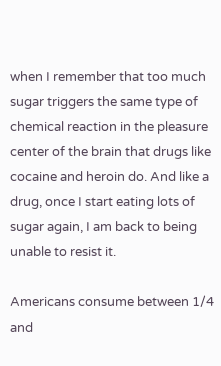when I remember that too much sugar triggers the same type of chemical reaction in the pleasure center of the brain that drugs like cocaine and heroin do. And like a drug, once I start eating lots of sugar again, I am back to being unable to resist it.

Americans consume between 1/4 and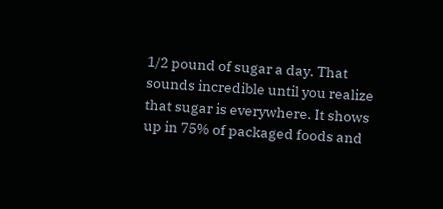1/2 pound of sugar a day. That sounds incredible until you realize that sugar is everywhere. It shows up in 75% of packaged foods and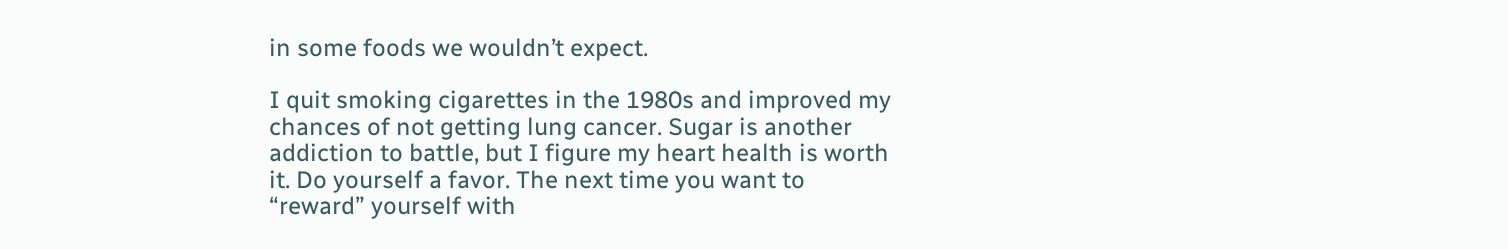in some foods we wouldn’t expect.

I quit smoking cigarettes in the 1980s and improved my chances of not getting lung cancer. Sugar is another addiction to battle, but I figure my heart health is worth it. Do yourself a favor. The next time you want to “reward” yourself with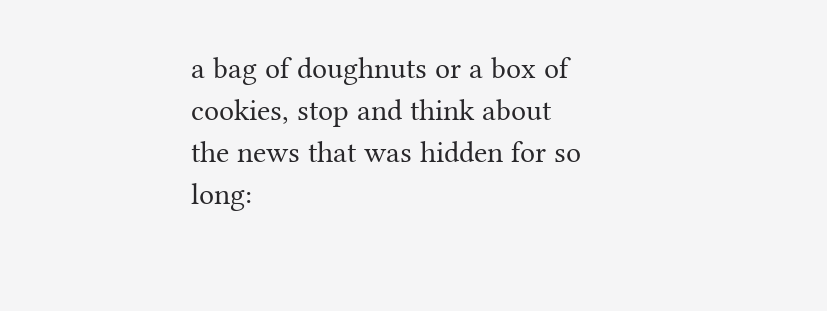a bag of doughnuts or a box of cookies, stop and think about the news that was hidden for so long: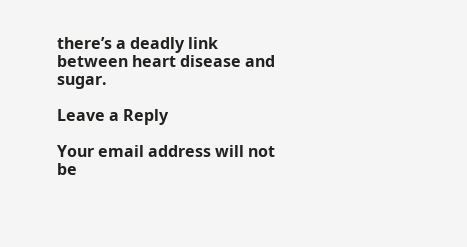there’s a deadly link between heart disease and sugar.

Leave a Reply

Your email address will not be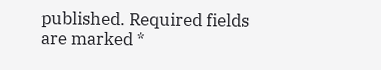published. Required fields are marked *